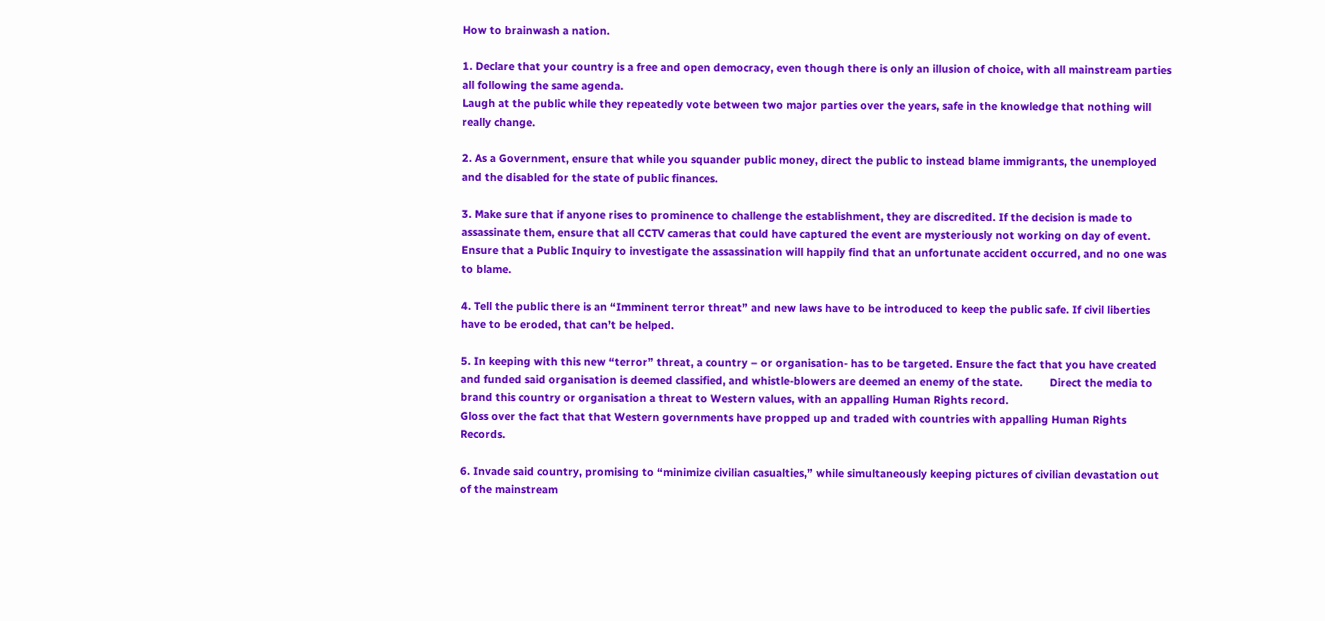How to brainwash a nation.

1. Declare that your country is a free and open democracy, even though there is only an illusion of choice, with all mainstream parties all following the same agenda.
Laugh at the public while they repeatedly vote between two major parties over the years, safe in the knowledge that nothing will really change.

2. As a Government, ensure that while you squander public money, direct the public to instead blame immigrants, the unemployed and the disabled for the state of public finances.

3. Make sure that if anyone rises to prominence to challenge the establishment, they are discredited. If the decision is made to assassinate them, ensure that all CCTV cameras that could have captured the event are mysteriously not working on day of event.
Ensure that a Public Inquiry to investigate the assassination will happily find that an unfortunate accident occurred, and no one was to blame.

4. Tell the public there is an “Imminent terror threat” and new laws have to be introduced to keep the public safe. If civil liberties have to be eroded, that can’t be helped.

5. In keeping with this new “terror” threat, a country – or organisation- has to be targeted. Ensure the fact that you have created and funded said organisation is deemed classified, and whistle-blowers are deemed an enemy of the state.         Direct the media to brand this country or organisation a threat to Western values, with an appalling Human Rights record.
Gloss over the fact that that Western governments have propped up and traded with countries with appalling Human Rights Records.

6. Invade said country, promising to “minimize civilian casualties,” while simultaneously keeping pictures of civilian devastation out of the mainstream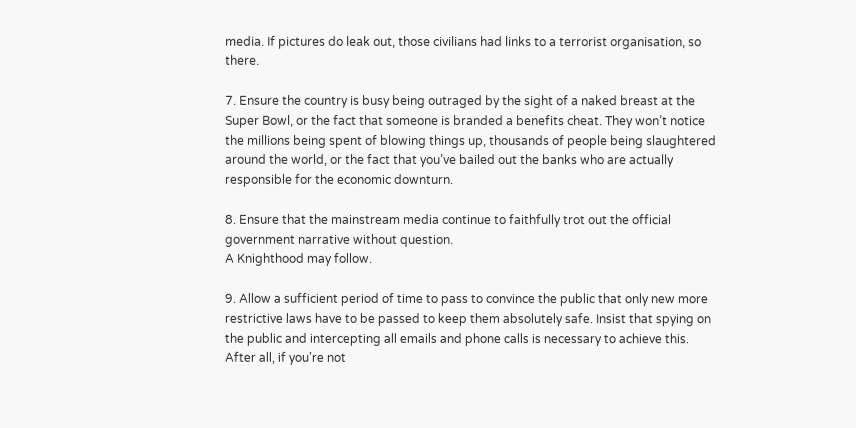media. If pictures do leak out, those civilians had links to a terrorist organisation, so there.

7. Ensure the country is busy being outraged by the sight of a naked breast at the Super Bowl, or the fact that someone is branded a benefits cheat. They won’t notice the millions being spent of blowing things up, thousands of people being slaughtered around the world, or the fact that you’ve bailed out the banks who are actually responsible for the economic downturn.

8. Ensure that the mainstream media continue to faithfully trot out the official government narrative without question.
A Knighthood may follow.

9. Allow a sufficient period of time to pass to convince the public that only new more restrictive laws have to be passed to keep them absolutely safe. Insist that spying on the public and intercepting all emails and phone calls is necessary to achieve this.
After all, if you’re not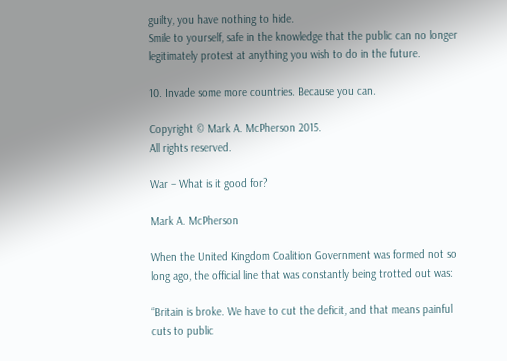guilty, you have nothing to hide.
Smile to yourself, safe in the knowledge that the public can no longer legitimately protest at anything you wish to do in the future.

10. Invade some more countries. Because you can.

Copyright © Mark A. McPherson 2015.
All rights reserved.

War – What is it good for?

Mark A. McPherson

When the United Kingdom Coalition Government was formed not so long ago, the official line that was constantly being trotted out was:

“Britain is broke. We have to cut the deficit, and that means painful cuts to public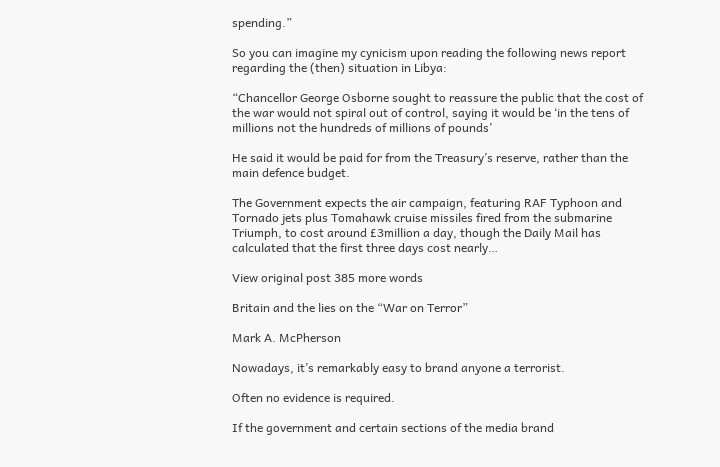spending.”

So you can imagine my cynicism upon reading the following news report regarding the (then) situation in Libya:

“Chancellor George Osborne sought to reassure the public that the cost of the war would not spiral out of control, saying it would be ‘in the tens of millions not the hundreds of millions of pounds’

He said it would be paid for from the Treasury’s reserve, rather than the main defence budget.

The Government expects the air campaign, featuring RAF Typhoon and Tornado jets plus Tomahawk cruise missiles fired from the submarine Triumph, to cost around £3million a day, though the Daily Mail has calculated that the first three days cost nearly…

View original post 385 more words

Britain and the lies on the “War on Terror”

Mark A. McPherson

Nowadays, it’s remarkably easy to brand anyone a terrorist.

Often no evidence is required.

If the government and certain sections of the media brand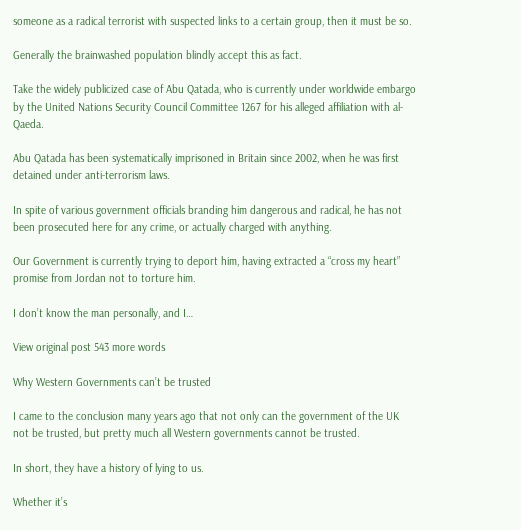someone as a radical terrorist with suspected links to a certain group, then it must be so.

Generally the brainwashed population blindly accept this as fact.

Take the widely publicized case of Abu Qatada, who is currently under worldwide embargo by the United Nations Security Council Committee 1267 for his alleged affiliation with al-Qaeda.

Abu Qatada has been systematically imprisoned in Britain since 2002, when he was first detained under anti-terrorism laws.

In spite of various government officials branding him dangerous and radical, he has not been prosecuted here for any crime, or actually charged with anything.

Our Government is currently trying to deport him, having extracted a “cross my heart” promise from Jordan not to torture him.

I don’t know the man personally, and I…

View original post 543 more words

Why Western Governments can’t be trusted

I came to the conclusion many years ago that not only can the government of the UK not be trusted, but pretty much all Western governments cannot be trusted.

In short, they have a history of lying to us.

Whether it’s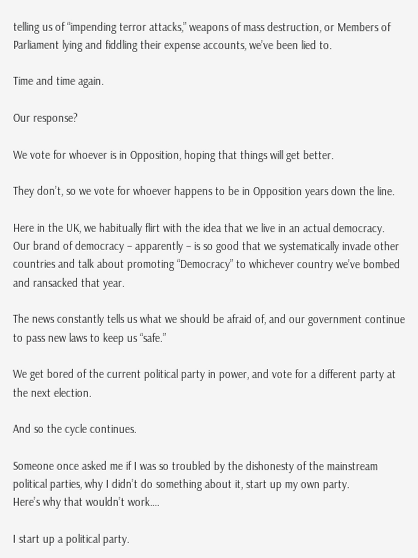telling us of “impending terror attacks,” weapons of mass destruction, or Members of Parliament lying and fiddling their expense accounts, we’ve been lied to.

Time and time again.

Our response?

We vote for whoever is in Opposition, hoping that things will get better.

They don’t, so we vote for whoever happens to be in Opposition years down the line.

Here in the UK, we habitually flirt with the idea that we live in an actual democracy.
Our brand of democracy – apparently – is so good that we systematically invade other countries and talk about promoting “Democracy” to whichever country we’ve bombed and ransacked that year.

The news constantly tells us what we should be afraid of, and our government continue to pass new laws to keep us “safe.”

We get bored of the current political party in power, and vote for a different party at the next election.

And so the cycle continues.

Someone once asked me if I was so troubled by the dishonesty of the mainstream political parties, why I didn’t do something about it, start up my own party.
Here’s why that wouldn’t work….

I start up a political party.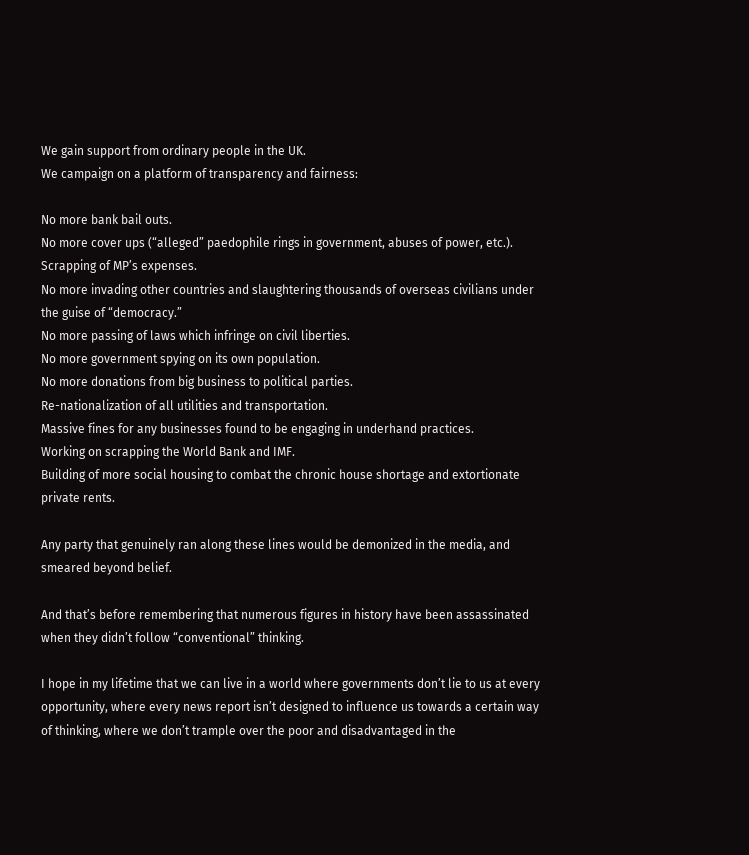We gain support from ordinary people in the UK.
We campaign on a platform of transparency and fairness:

No more bank bail outs.
No more cover ups (“alleged” paedophile rings in government, abuses of power, etc.).
Scrapping of MP’s expenses.
No more invading other countries and slaughtering thousands of overseas civilians under the guise of “democracy.”
No more passing of laws which infringe on civil liberties.
No more government spying on its own population.
No more donations from big business to political parties.
Re-nationalization of all utilities and transportation.
Massive fines for any businesses found to be engaging in underhand practices.
Working on scrapping the World Bank and IMF.
Building of more social housing to combat the chronic house shortage and extortionate private rents.

Any party that genuinely ran along these lines would be demonized in the media, and smeared beyond belief.

And that’s before remembering that numerous figures in history have been assassinated when they didn’t follow “conventional” thinking.

I hope in my lifetime that we can live in a world where governments don’t lie to us at every opportunity, where every news report isn’t designed to influence us towards a certain way of thinking, where we don’t trample over the poor and disadvantaged in the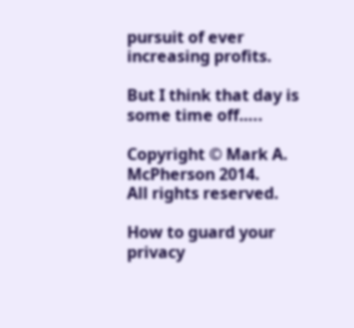pursuit of ever increasing profits.

But I think that day is some time off…..

Copyright © Mark A. McPherson 2014.
All rights reserved.

How to guard your privacy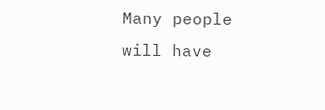Many people will have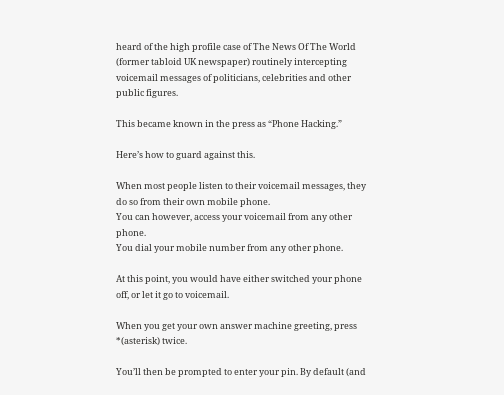heard of the high profile case of The News Of The World (former tabloid UK newspaper) routinely intercepting voicemail messages of politicians, celebrities and other public figures.

This became known in the press as “Phone Hacking.”

Here’s how to guard against this.

When most people listen to their voicemail messages, they do so from their own mobile phone.
You can however, access your voicemail from any other phone.
You dial your mobile number from any other phone.

At this point, you would have either switched your phone off, or let it go to voicemail.

When you get your own answer machine greeting, press *(asterisk) twice.

You’ll then be prompted to enter your pin. By default (and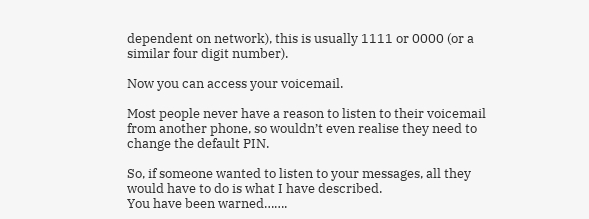dependent on network), this is usually 1111 or 0000 (or a similar four digit number).

Now you can access your voicemail.

Most people never have a reason to listen to their voicemail from another phone, so wouldn’t even realise they need to change the default PIN.

So, if someone wanted to listen to your messages, all they would have to do is what I have described.
You have been warned…….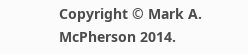Copyright © Mark A. McPherson 2014.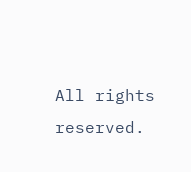All rights reserved.